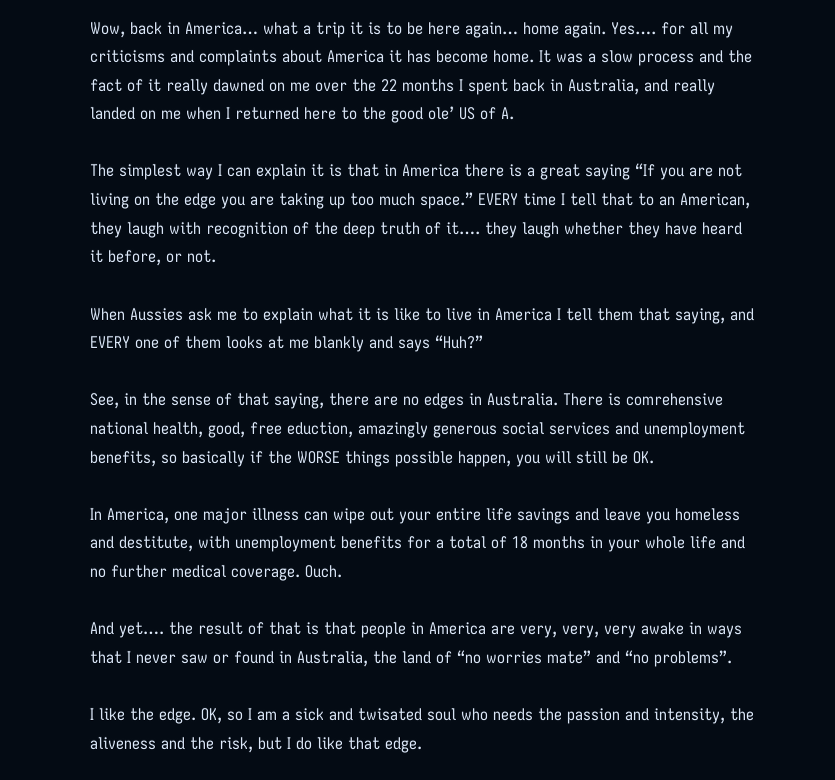Wow, back in America… what a trip it is to be here again… home again. Yes…. for all my criticisms and complaints about America it has become home. It was a slow process and the fact of it really dawned on me over the 22 months I spent back in Australia, and really landed on me when I returned here to the good ole’ US of A.

The simplest way I can explain it is that in America there is a great saying “If you are not living on the edge you are taking up too much space.” EVERY time I tell that to an American, they laugh with recognition of the deep truth of it…. they laugh whether they have heard it before, or not.

When Aussies ask me to explain what it is like to live in America I tell them that saying, and EVERY one of them looks at me blankly and says “Huh?”

See, in the sense of that saying, there are no edges in Australia. There is comrehensive national health, good, free eduction, amazingly generous social services and unemployment benefits, so basically if the WORSE things possible happen, you will still be OK.

In America, one major illness can wipe out your entire life savings and leave you homeless and destitute, with unemployment benefits for a total of 18 months in your whole life and no further medical coverage. Ouch.

And yet…. the result of that is that people in America are very, very, very awake in ways that I never saw or found in Australia, the land of “no worries mate” and “no problems”.

I like the edge. OK, so I am a sick and twisated soul who needs the passion and intensity, the aliveness and the risk, but I do like that edge.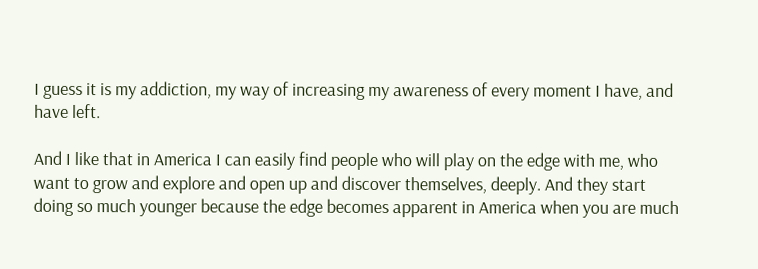I guess it is my addiction, my way of increasing my awareness of every moment I have, and have left.

And I like that in America I can easily find people who will play on the edge with me, who want to grow and explore and open up and discover themselves, deeply. And they start doing so much younger because the edge becomes apparent in America when you are much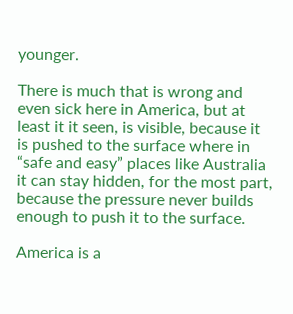younger.

There is much that is wrong and even sick here in America, but at least it it seen, is visible, because it is pushed to the surface where in “safe and easy” places like Australia it can stay hidden, for the most part, because the pressure never builds enough to push it to the surface.

America is a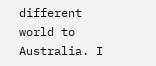different world to Australia. I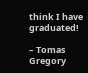think I have graduated!

– Tomas Gregory